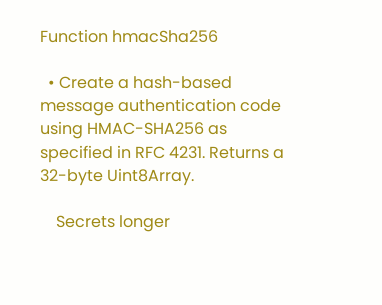Function hmacSha256

  • Create a hash-based message authentication code using HMAC-SHA256 as specified in RFC 4231. Returns a 32-byte Uint8Array.

    Secrets longer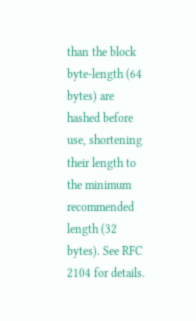than the block byte-length (64 bytes) are hashed before use, shortening their length to the minimum recommended length (32 bytes). See RFC 2104 for details.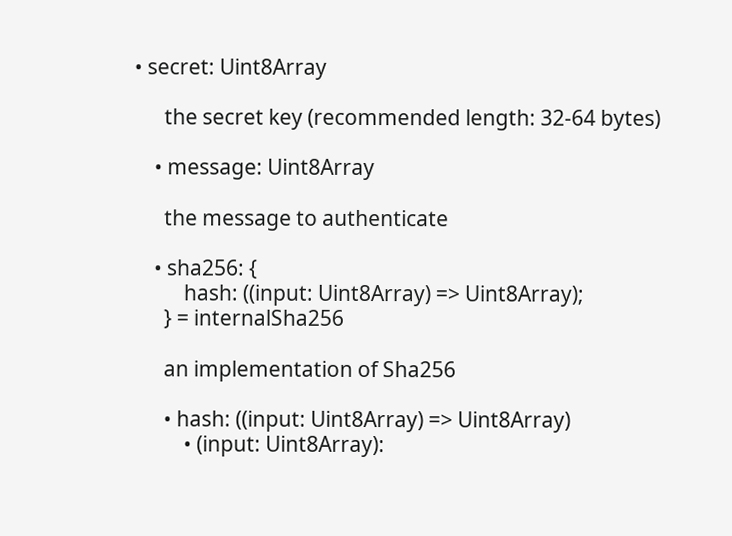• secret: Uint8Array

      the secret key (recommended length: 32-64 bytes)

    • message: Uint8Array

      the message to authenticate

    • sha256: {
          hash: ((input: Uint8Array) => Uint8Array);
      } = internalSha256

      an implementation of Sha256

      • hash: ((input: Uint8Array) => Uint8Array)
          • (input: Uint8Array):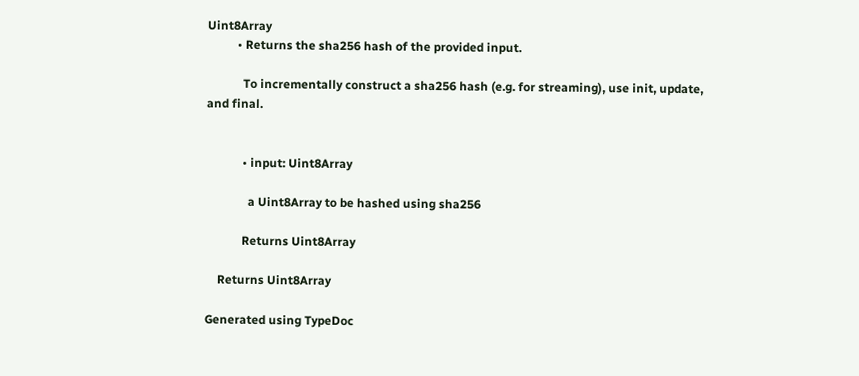Uint8Array
          • Returns the sha256 hash of the provided input.

            To incrementally construct a sha256 hash (e.g. for streaming), use init, update, and final.


            • input: Uint8Array

              a Uint8Array to be hashed using sha256

            Returns Uint8Array

    Returns Uint8Array

Generated using TypeDoc